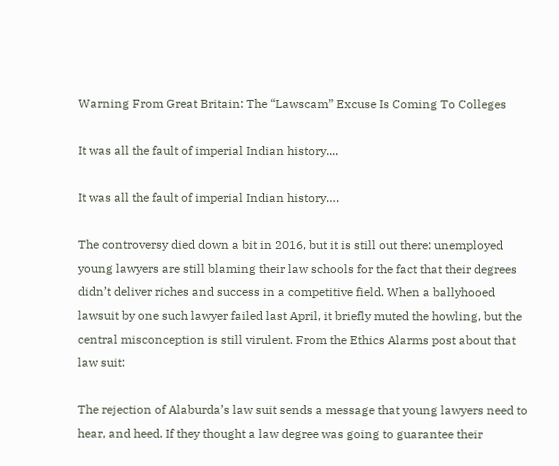Warning From Great Britain: The “Lawscam” Excuse Is Coming To Colleges

It was all the fault of imperial Indian history....

It was all the fault of imperial Indian history….

The controversy died down a bit in 2016, but it is still out there: unemployed young lawyers are still blaming their law schools for the fact that their degrees didn’t deliver riches and success in a competitive field. When a ballyhooed lawsuit by one such lawyer failed last April, it briefly muted the howling, but the central misconception is still virulent. From the Ethics Alarms post about that law suit:

The rejection of Alaburda’s law suit sends a message that young lawyers need to hear, and heed. If they thought a law degree was going to guarantee their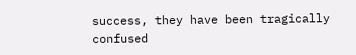success, they have been tragically confused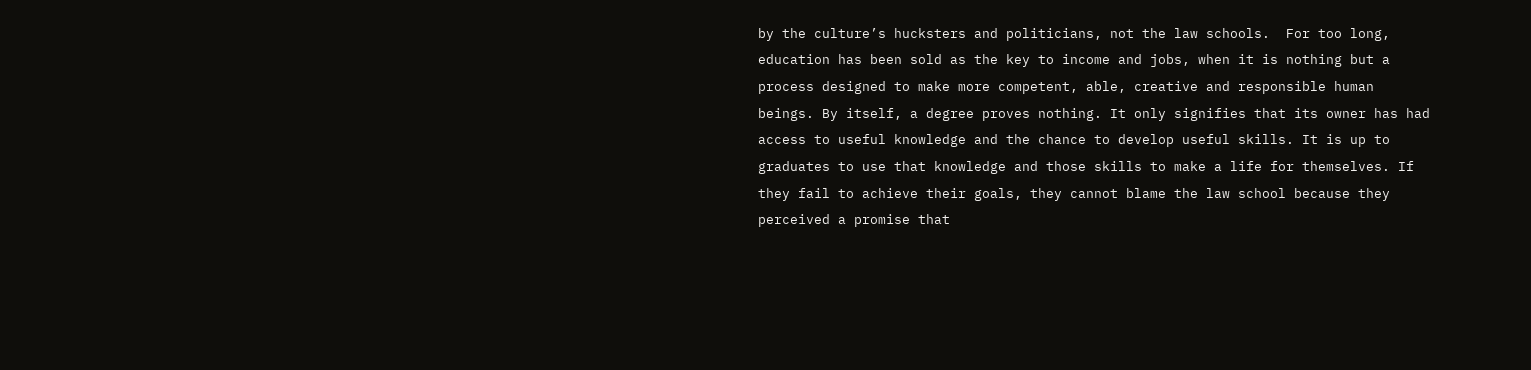by the culture’s hucksters and politicians, not the law schools.  For too long, education has been sold as the key to income and jobs, when it is nothing but a process designed to make more competent, able, creative and responsible human beings. By itself, a degree proves nothing. It only signifies that its owner has had access to useful knowledge and the chance to develop useful skills. It is up to graduates to use that knowledge and those skills to make a life for themselves. If they fail to achieve their goals, they cannot blame the law school because they perceived a promise that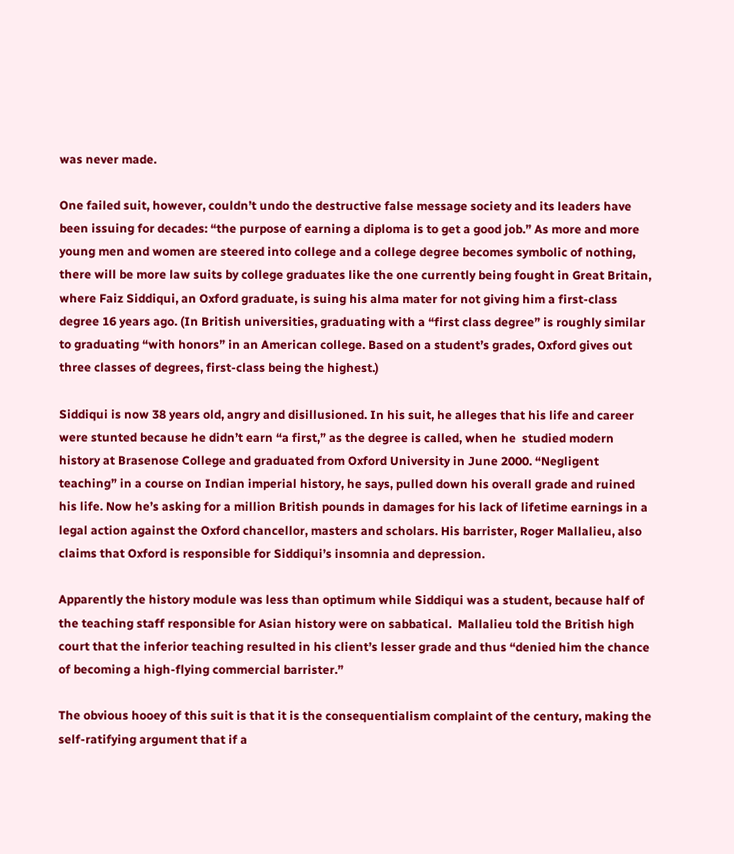was never made.

One failed suit, however, couldn’t undo the destructive false message society and its leaders have been issuing for decades: “the purpose of earning a diploma is to get a good job.” As more and more young men and women are steered into college and a college degree becomes symbolic of nothing, there will be more law suits by college graduates like the one currently being fought in Great Britain, where Faiz Siddiqui, an Oxford graduate, is suing his alma mater for not giving him a first-class degree 16 years ago. (In British universities, graduating with a “first class degree” is roughly similar to graduating “with honors” in an American college. Based on a student’s grades, Oxford gives out three classes of degrees, first-class being the highest.)

Siddiqui is now 38 years old, angry and disillusioned. In his suit, he alleges that his life and career were stunted because he didn’t earn “a first,” as the degree is called, when he  studied modern history at Brasenose College and graduated from Oxford University in June 2000. “Negligent teaching” in a course on Indian imperial history, he says, pulled down his overall grade and ruined his life. Now he’s asking for a million British pounds in damages for his lack of lifetime earnings in a legal action against the Oxford chancellor, masters and scholars. His barrister, Roger Mallalieu, also claims that Oxford is responsible for Siddiqui’s insomnia and depression.

Apparently the history module was less than optimum while Siddiqui was a student, because half of the teaching staff responsible for Asian history were on sabbatical.  Mallalieu told the British high court that the inferior teaching resulted in his client’s lesser grade and thus “denied him the chance of becoming a high-flying commercial barrister.”

The obvious hooey of this suit is that it is the consequentialism complaint of the century, making the self-ratifying argument that if a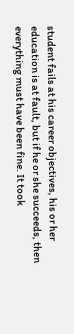student fails at his career objectives, his or her education is at fault, but if he or she succeeds, then everything must have been fine. It took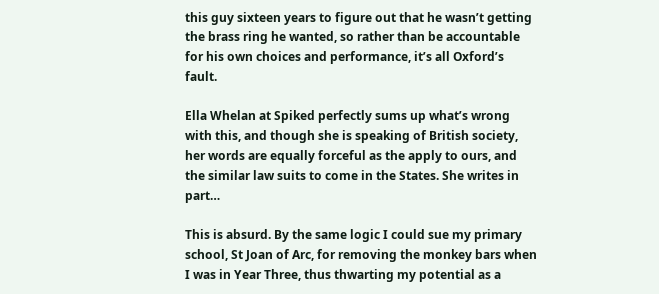this guy sixteen years to figure out that he wasn’t getting the brass ring he wanted, so rather than be accountable for his own choices and performance, it’s all Oxford’s fault.

Ella Whelan at Spiked perfectly sums up what’s wrong with this, and though she is speaking of British society, her words are equally forceful as the apply to ours, and the similar law suits to come in the States. She writes in part…

This is absurd. By the same logic I could sue my primary school, St Joan of Arc, for removing the monkey bars when I was in Year Three, thus thwarting my potential as a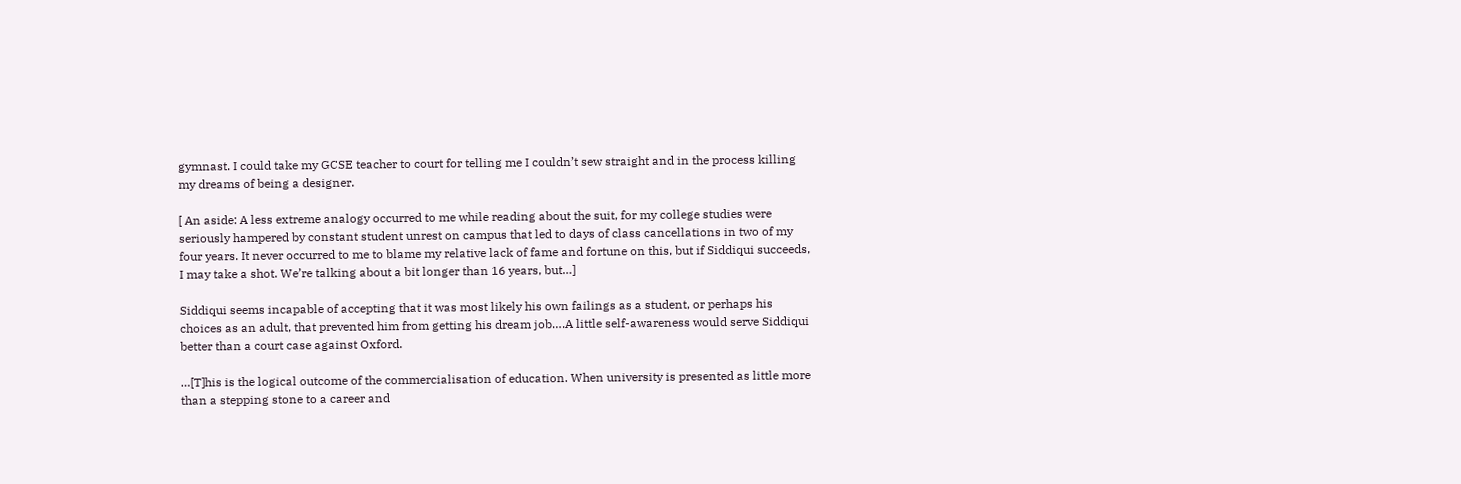gymnast. I could take my GCSE teacher to court for telling me I couldn’t sew straight and in the process killing my dreams of being a designer.

[ An aside: A less extreme analogy occurred to me while reading about the suit, for my college studies were seriously hampered by constant student unrest on campus that led to days of class cancellations in two of my four years. It never occurred to me to blame my relative lack of fame and fortune on this, but if Siddiqui succeeds, I may take a shot. We’re talking about a bit longer than 16 years, but…]

Siddiqui seems incapable of accepting that it was most likely his own failings as a student, or perhaps his choices as an adult, that prevented him from getting his dream job….A little self-awareness would serve Siddiqui better than a court case against Oxford.

…[T]his is the logical outcome of the commercialisation of education. When university is presented as little more than a stepping stone to a career and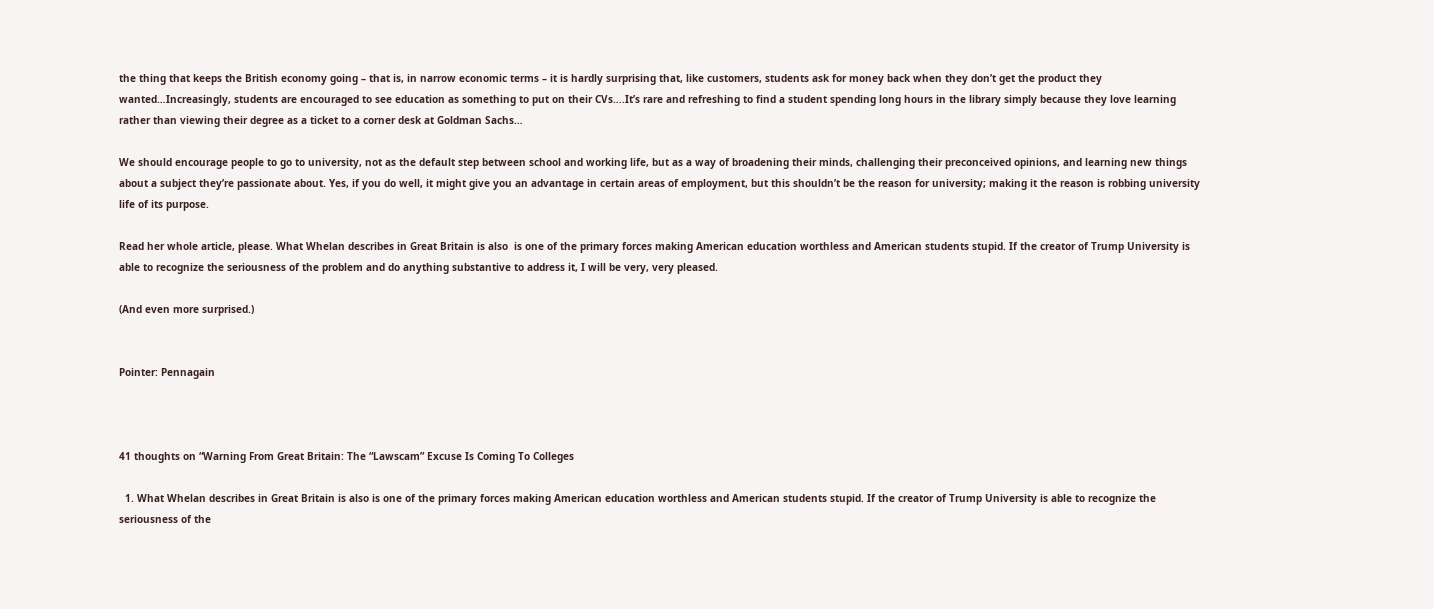the thing that keeps the British economy going – that is, in narrow economic terms – it is hardly surprising that, like customers, students ask for money back when they don’t get the product they wanted…Increasingly, students are encouraged to see education as something to put on their CVs….It’s rare and refreshing to find a student spending long hours in the library simply because they love learning rather than viewing their degree as a ticket to a corner desk at Goldman Sachs…

We should encourage people to go to university, not as the default step between school and working life, but as a way of broadening their minds, challenging their preconceived opinions, and learning new things about a subject they’re passionate about. Yes, if you do well, it might give you an advantage in certain areas of employment, but this shouldn’t be the reason for university; making it the reason is robbing university life of its purpose.

Read her whole article, please. What Whelan describes in Great Britain is also  is one of the primary forces making American education worthless and American students stupid. If the creator of Trump University is able to recognize the seriousness of the problem and do anything substantive to address it, I will be very, very pleased.

(And even more surprised.)


Pointer: Pennagain



41 thoughts on “Warning From Great Britain: The “Lawscam” Excuse Is Coming To Colleges

  1. What Whelan describes in Great Britain is also is one of the primary forces making American education worthless and American students stupid. If the creator of Trump University is able to recognize the seriousness of the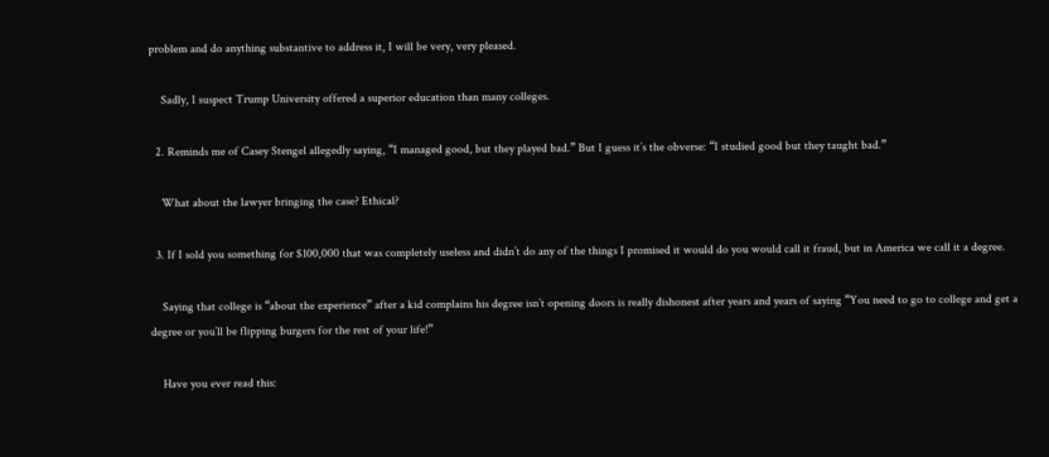problem and do anything substantive to address it, I will be very, very pleased.

    Sadly, I suspect Trump University offered a superior education than many colleges.

  2. Reminds me of Casey Stengel allegedly saying, “I managed good, but they played bad.” But I guess it’s the obverse: “I studied good but they taught bad.”

    What about the lawyer bringing the case? Ethical?

  3. If I sold you something for $100,000 that was completely useless and didn’t do any of the things I promised it would do you would call it fraud, but in America we call it a degree.

    Saying that college is “about the experience” after a kid complains his degree isn’t opening doors is really dishonest after years and years of saying “You need to go to college and get a degree or you’ll be flipping burgers for the rest of your life!”

    Have you ever read this: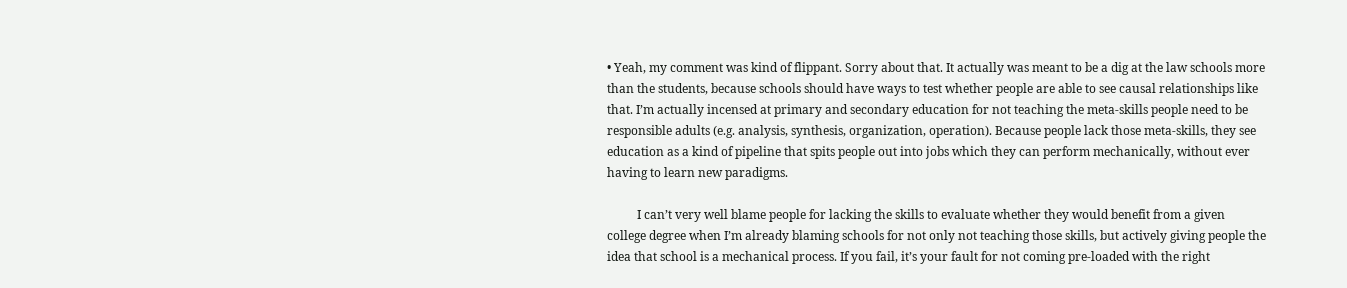• Yeah, my comment was kind of flippant. Sorry about that. It actually was meant to be a dig at the law schools more than the students, because schools should have ways to test whether people are able to see causal relationships like that. I’m actually incensed at primary and secondary education for not teaching the meta-skills people need to be responsible adults (e.g. analysis, synthesis, organization, operation). Because people lack those meta-skills, they see education as a kind of pipeline that spits people out into jobs which they can perform mechanically, without ever having to learn new paradigms.

          I can’t very well blame people for lacking the skills to evaluate whether they would benefit from a given college degree when I’m already blaming schools for not only not teaching those skills, but actively giving people the idea that school is a mechanical process. If you fail, it’s your fault for not coming pre-loaded with the right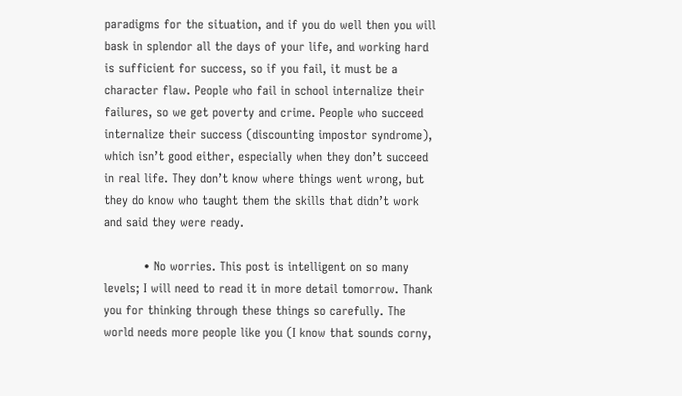paradigms for the situation, and if you do well then you will bask in splendor all the days of your life, and working hard is sufficient for success, so if you fail, it must be a character flaw. People who fail in school internalize their failures, so we get poverty and crime. People who succeed internalize their success (discounting impostor syndrome), which isn’t good either, especially when they don’t succeed in real life. They don’t know where things went wrong, but they do know who taught them the skills that didn’t work and said they were ready.

          • No worries. This post is intelligent on so many levels; I will need to read it in more detail tomorrow. Thank you for thinking through these things so carefully. The world needs more people like you (I know that sounds corny,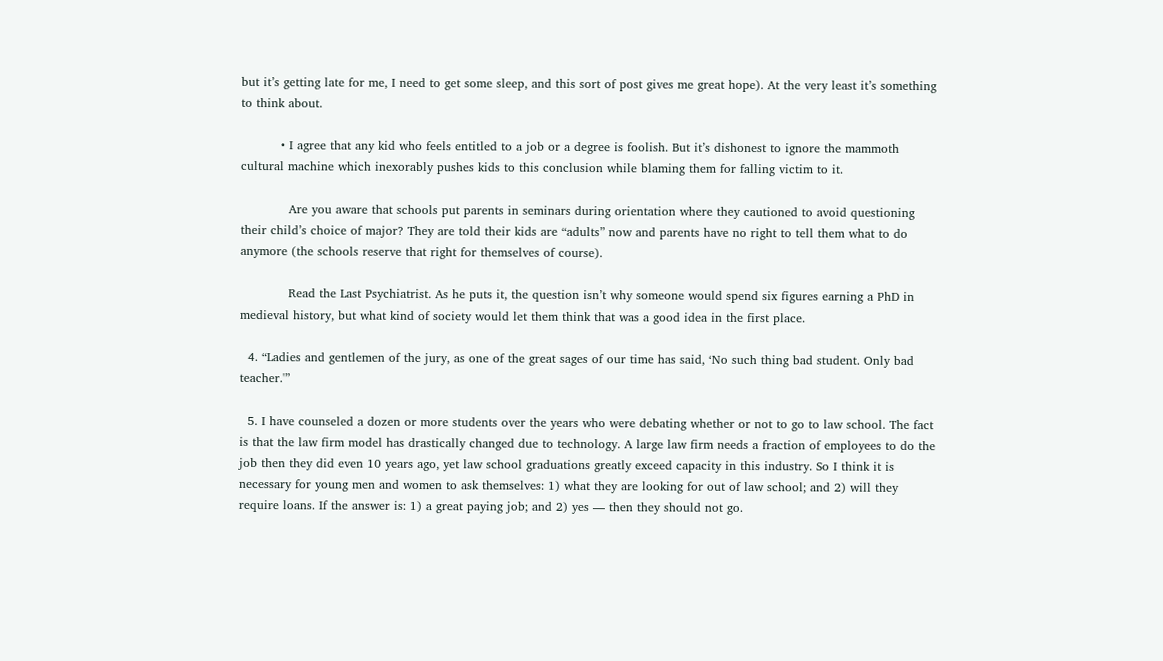but it’s getting late for me, I need to get some sleep, and this sort of post gives me great hope). At the very least it’s something to think about.

          • I agree that any kid who feels entitled to a job or a degree is foolish. But it’s dishonest to ignore the mammoth cultural machine which inexorably pushes kids to this conclusion while blaming them for falling victim to it.

            Are you aware that schools put parents in seminars during orientation where they cautioned to avoid questioning their child’s choice of major? They are told their kids are “adults” now and parents have no right to tell them what to do anymore (the schools reserve that right for themselves of course).

            Read the Last Psychiatrist. As he puts it, the question isn’t why someone would spend six figures earning a PhD in medieval history, but what kind of society would let them think that was a good idea in the first place.

  4. “Ladies and gentlemen of the jury, as one of the great sages of our time has said, ‘No such thing bad student. Only bad teacher.'”

  5. I have counseled a dozen or more students over the years who were debating whether or not to go to law school. The fact is that the law firm model has drastically changed due to technology. A large law firm needs a fraction of employees to do the job then they did even 10 years ago, yet law school graduations greatly exceed capacity in this industry. So I think it is necessary for young men and women to ask themselves: 1) what they are looking for out of law school; and 2) will they require loans. If the answer is: 1) a great paying job; and 2) yes — then they should not go.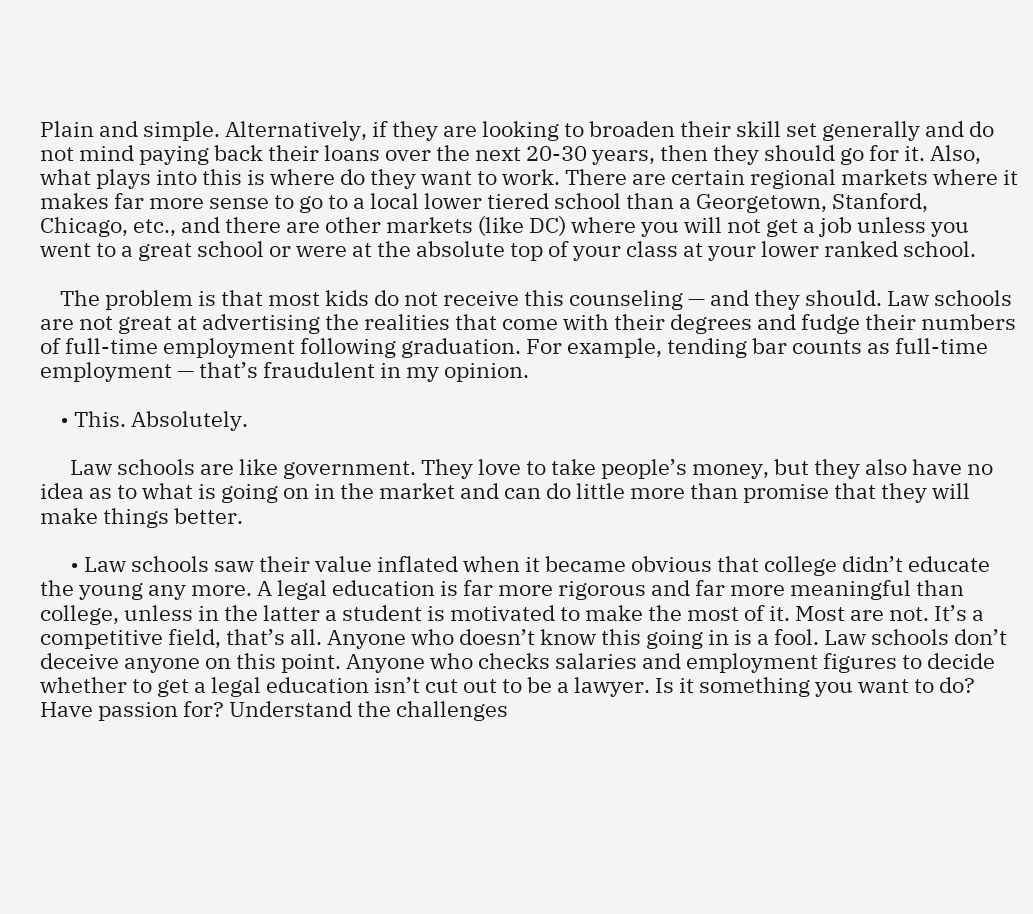Plain and simple. Alternatively, if they are looking to broaden their skill set generally and do not mind paying back their loans over the next 20-30 years, then they should go for it. Also, what plays into this is where do they want to work. There are certain regional markets where it makes far more sense to go to a local lower tiered school than a Georgetown, Stanford, Chicago, etc., and there are other markets (like DC) where you will not get a job unless you went to a great school or were at the absolute top of your class at your lower ranked school.

    The problem is that most kids do not receive this counseling — and they should. Law schools are not great at advertising the realities that come with their degrees and fudge their numbers of full-time employment following graduation. For example, tending bar counts as full-time employment — that’s fraudulent in my opinion.

    • This. Absolutely.

      Law schools are like government. They love to take people’s money, but they also have no idea as to what is going on in the market and can do little more than promise that they will make things better.

      • Law schools saw their value inflated when it became obvious that college didn’t educate the young any more. A legal education is far more rigorous and far more meaningful than college, unless in the latter a student is motivated to make the most of it. Most are not. It’s a competitive field, that’s all. Anyone who doesn’t know this going in is a fool. Law schools don’t deceive anyone on this point. Anyone who checks salaries and employment figures to decide whether to get a legal education isn’t cut out to be a lawyer. Is it something you want to do? Have passion for? Understand the challenges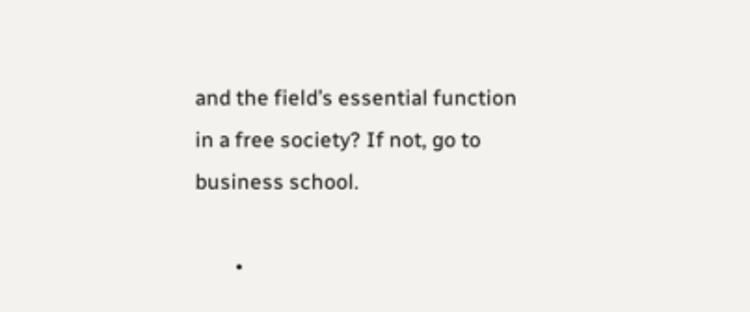and the field’s essential function in a free society? If not, go to business school.

        •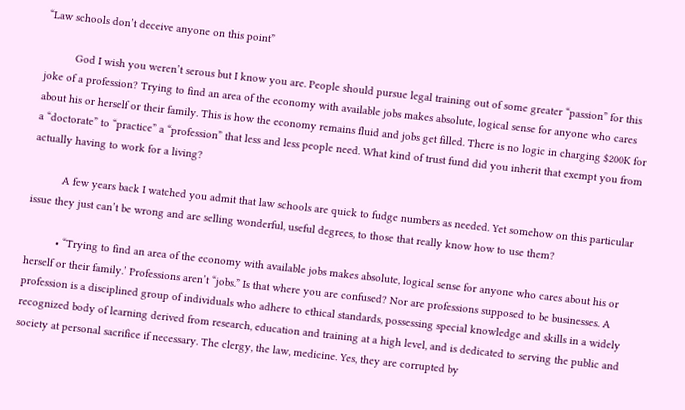“Law schools don’t deceive anyone on this point”

          God I wish you weren’t serous but I know you are. People should pursue legal training out of some greater “passion” for this joke of a profession? Trying to find an area of the economy with available jobs makes absolute, logical sense for anyone who cares about his or herself or their family. This is how the economy remains fluid and jobs get filled. There is no logic in charging $200K for a “doctorate” to “practice” a “profession” that less and less people need. What kind of trust fund did you inherit that exempt you from actually having to work for a living?

          A few years back I watched you admit that law schools are quick to fudge numbers as needed. Yet somehow on this particular issue they just can’t be wrong and are selling wonderful, useful degrees, to those that really know how to use them?

          • “Trying to find an area of the economy with available jobs makes absolute, logical sense for anyone who cares about his or herself or their family.’ Professions aren’t “jobs.” Is that where you are confused? Nor are professions supposed to be businesses. A profession is a disciplined group of individuals who adhere to ethical standards, possessing special knowledge and skills in a widely recognized body of learning derived from research, education and training at a high level, and is dedicated to serving the public and society at personal sacrifice if necessary. The clergy, the law, medicine. Yes, they are corrupted by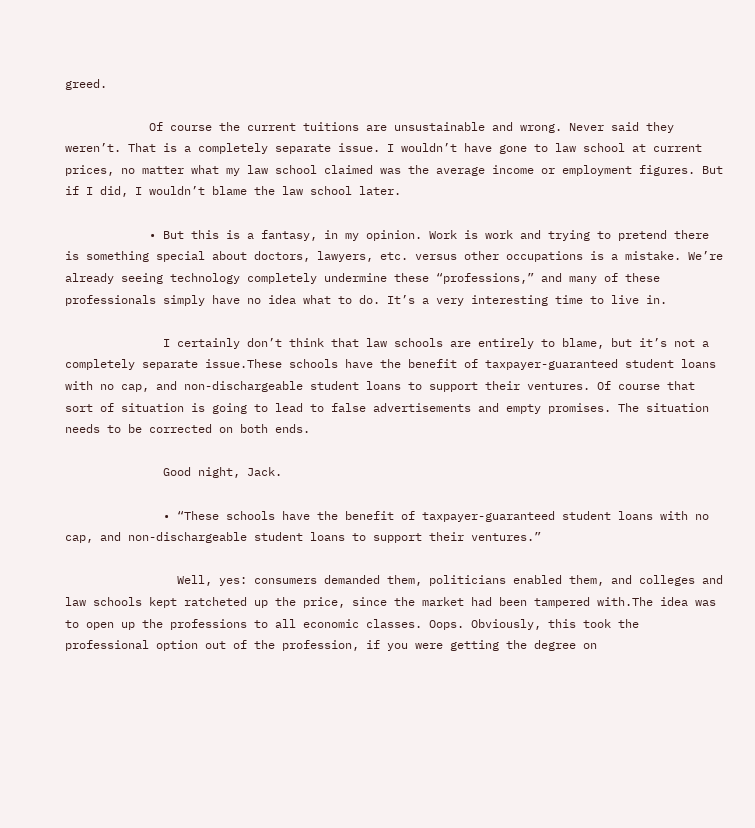greed.

            Of course the current tuitions are unsustainable and wrong. Never said they weren’t. That is a completely separate issue. I wouldn’t have gone to law school at current prices, no matter what my law school claimed was the average income or employment figures. But if I did, I wouldn’t blame the law school later.

            • But this is a fantasy, in my opinion. Work is work and trying to pretend there is something special about doctors, lawyers, etc. versus other occupations is a mistake. We’re already seeing technology completely undermine these “professions,” and many of these professionals simply have no idea what to do. It’s a very interesting time to live in.

              I certainly don’t think that law schools are entirely to blame, but it’s not a completely separate issue.These schools have the benefit of taxpayer-guaranteed student loans with no cap, and non-dischargeable student loans to support their ventures. Of course that sort of situation is going to lead to false advertisements and empty promises. The situation needs to be corrected on both ends.

              Good night, Jack.

              • “These schools have the benefit of taxpayer-guaranteed student loans with no cap, and non-dischargeable student loans to support their ventures.”

                Well, yes: consumers demanded them, politicians enabled them, and colleges and law schools kept ratcheted up the price, since the market had been tampered with.The idea was to open up the professions to all economic classes. Oops. Obviously, this took the professional option out of the profession, if you were getting the degree on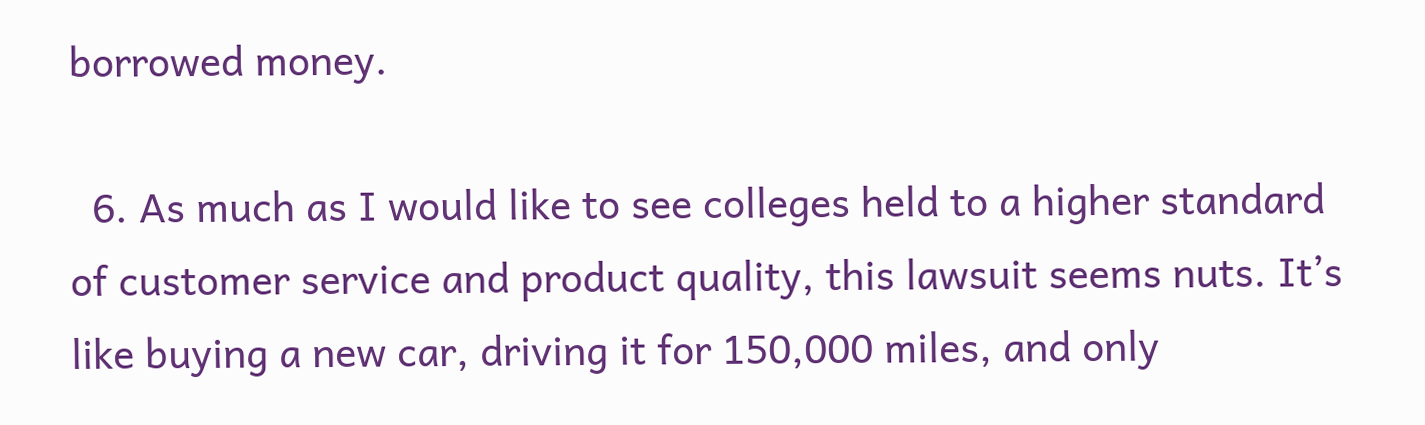borrowed money.

  6. As much as I would like to see colleges held to a higher standard of customer service and product quality, this lawsuit seems nuts. It’s like buying a new car, driving it for 150,000 miles, and only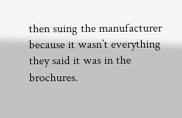then suing the manufacturer because it wasn’t everything they said it was in the brochures.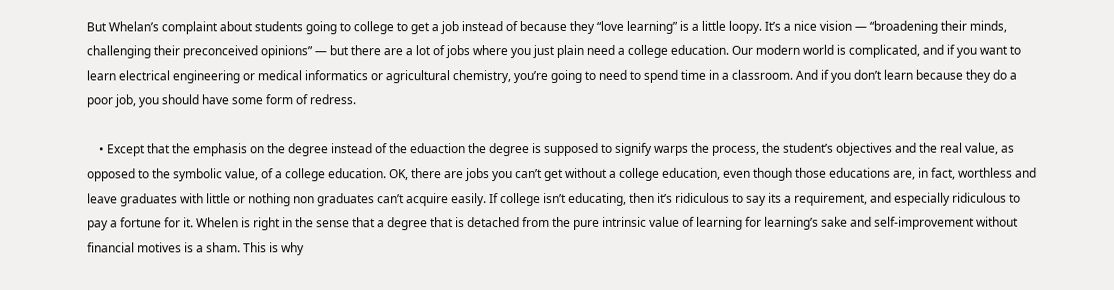But Whelan’s complaint about students going to college to get a job instead of because they “love learning” is a little loopy. It’s a nice vision — “broadening their minds, challenging their preconceived opinions” — but there are a lot of jobs where you just plain need a college education. Our modern world is complicated, and if you want to learn electrical engineering or medical informatics or agricultural chemistry, you’re going to need to spend time in a classroom. And if you don’t learn because they do a poor job, you should have some form of redress.

    • Except that the emphasis on the degree instead of the eduaction the degree is supposed to signify warps the process, the student’s objectives and the real value, as opposed to the symbolic value, of a college education. OK, there are jobs you can’t get without a college education, even though those educations are, in fact, worthless and leave graduates with little or nothing non graduates can’t acquire easily. If college isn’t educating, then it’s ridiculous to say its a requirement, and especially ridiculous to pay a fortune for it. Whelen is right in the sense that a degree that is detached from the pure intrinsic value of learning for learning’s sake and self-improvement without financial motives is a sham. This is why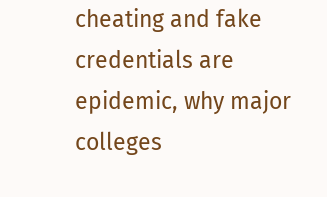cheating and fake credentials are epidemic, why major colleges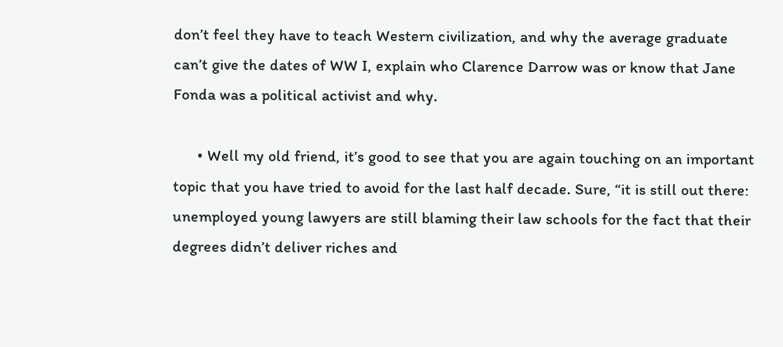don’t feel they have to teach Western civilization, and why the average graduate can’t give the dates of WW I, explain who Clarence Darrow was or know that Jane Fonda was a political activist and why.

      • Well my old friend, it’s good to see that you are again touching on an important topic that you have tried to avoid for the last half decade. Sure, “it is still out there: unemployed young lawyers are still blaming their law schools for the fact that their degrees didn’t deliver riches and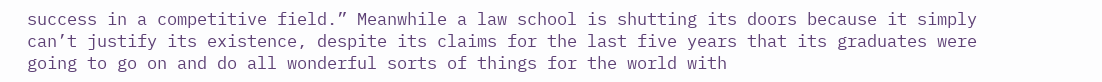success in a competitive field.” Meanwhile a law school is shutting its doors because it simply can’t justify its existence, despite its claims for the last five years that its graduates were going to go on and do all wonderful sorts of things for the world with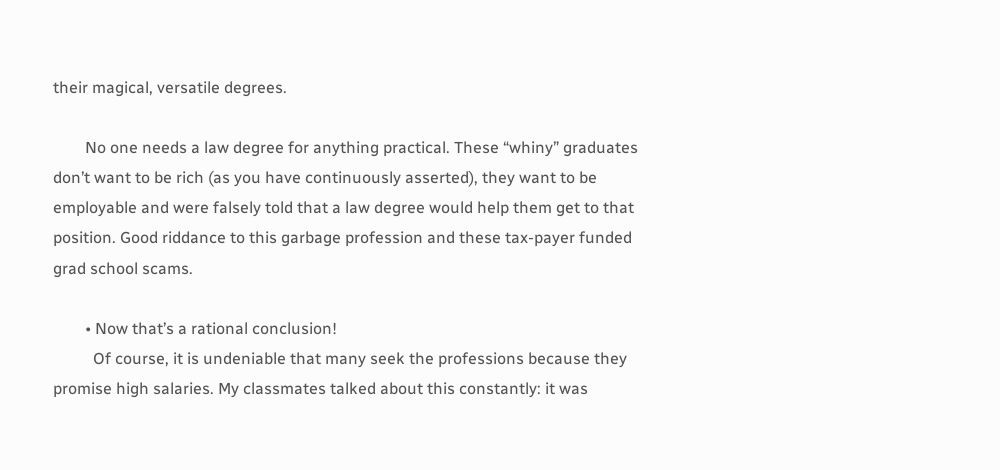their magical, versatile degrees.

        No one needs a law degree for anything practical. These “whiny” graduates don’t want to be rich (as you have continuously asserted), they want to be employable and were falsely told that a law degree would help them get to that position. Good riddance to this garbage profession and these tax-payer funded grad school scams.

        • Now that’s a rational conclusion!
          Of course, it is undeniable that many seek the professions because they promise high salaries. My classmates talked about this constantly: it was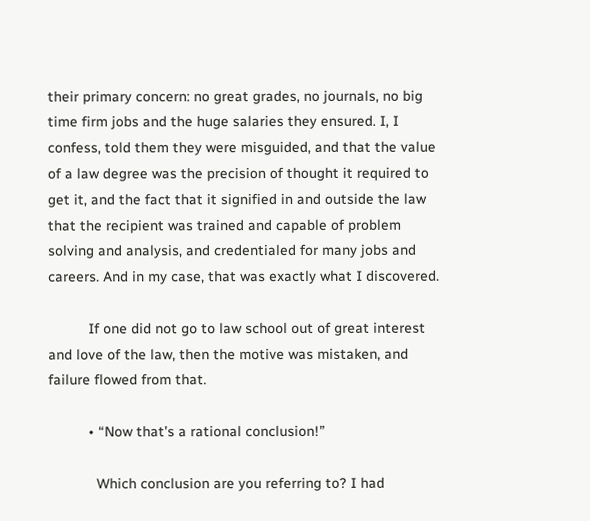their primary concern: no great grades, no journals, no big time firm jobs and the huge salaries they ensured. I, I confess, told them they were misguided, and that the value of a law degree was the precision of thought it required to get it, and the fact that it signified in and outside the law that the recipient was trained and capable of problem solving and analysis, and credentialed for many jobs and careers. And in my case, that was exactly what I discovered.

          If one did not go to law school out of great interest and love of the law, then the motive was mistaken, and failure flowed from that.

          • “Now that’s a rational conclusion!”

            Which conclusion are you referring to? I had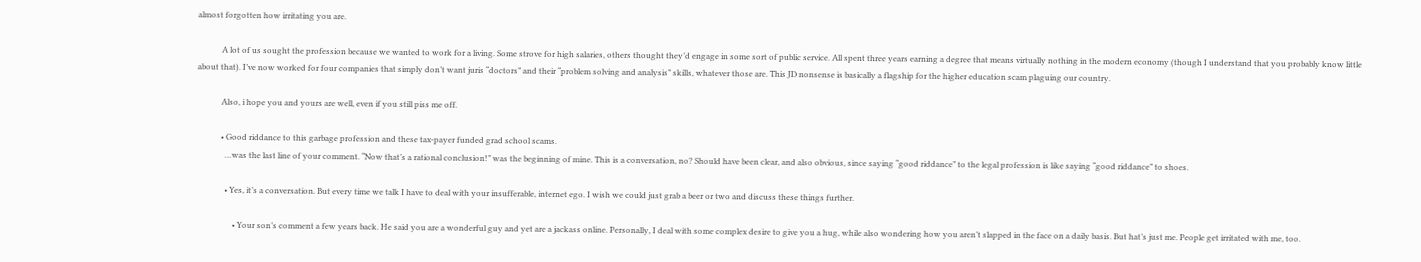almost forgotten how irritating you are.

            A lot of us sought the profession because we wanted to work for a living. Some strove for high salaries, others thought they’d engage in some sort of public service. All spent three years earning a degree that means virtually nothing in the modern economy (though I understand that you probably know little about that). I’ve now worked for four companies that simply don’t want juris “doctors” and their “problem solving and analysis” skills, whatever those are. This JD nonsense is basically a flagship for the higher education scam plaguing our country.

            Also, i hope you and yours are well, even if you still piss me off.

            • Good riddance to this garbage profession and these tax-payer funded grad school scams.
              …was the last line of your comment. “Now that’s a rational conclusion!” was the beginning of mine. This is a conversation, no? Should have been clear, and also obvious, since saying “good riddance” to the legal profession is like saying “good riddance” to shoes.

              • Yes, it’s a conversation. But every time we talk I have to deal with your insufferable, internet ego. I wish we could just grab a beer or two and discuss these things further.

                  • Your son’s comment a few years back. He said you are a wonderful guy and yet are a jackass online. Personally, I deal with some complex desire to give you a hug, while also wondering how you aren’t slapped in the face on a daily basis. But hat’s just me. People get irritated with me, too.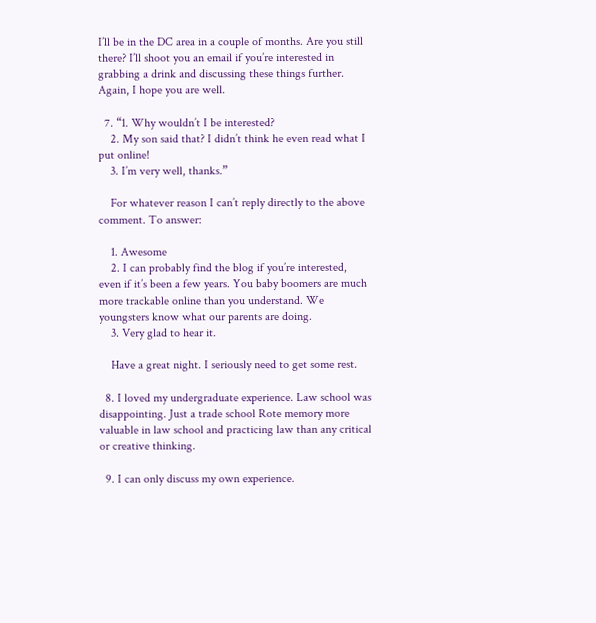I’ll be in the DC area in a couple of months. Are you still there? I’ll shoot you an email if you’re interested in grabbing a drink and discussing these things further. Again, I hope you are well.

  7. “1. Why wouldn’t I be interested?
    2. My son said that? I didn’t think he even read what I put online!
    3. I’m very well, thanks.”

    For whatever reason I can’t reply directly to the above comment. To answer:

    1. Awesome
    2. I can probably find the blog if you’re interested, even if it’s been a few years. You baby boomers are much more trackable online than you understand. We youngsters know what our parents are doing.
    3. Very glad to hear it.

    Have a great night. I seriously need to get some rest.

  8. I loved my undergraduate experience. Law school was disappointing. Just a trade school Rote memory more valuable in law school and practicing law than any critical or creative thinking.

  9. I can only discuss my own experience.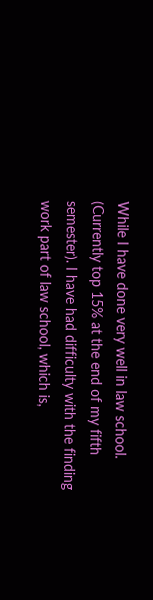While I have done very well in law school. (Currently top 15% at the end of my fifth semester). I have had difficulty with the finding work part of law school, which is,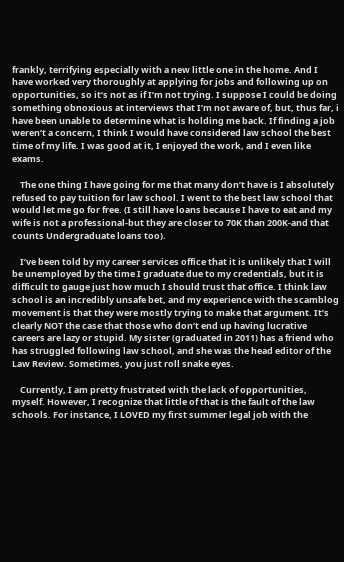frankly, terrifying especially with a new little one in the home. And I have worked very thoroughly at applying for jobs and following up on opportunities, so it’s not as if I’m not trying. I suppose I could be doing something obnoxious at interviews that I’m not aware of, but, thus far, i have been unable to determine what is holding me back. If finding a job weren’t a concern, I think I would have considered law school the best time of my life. I was good at it, I enjoyed the work, and I even like exams.

    The one thing I have going for me that many don’t have is I absolutely refused to pay tuition for law school. I went to the best law school that would let me go for free. (I still have loans because I have to eat and my wife is not a professional-but they are closer to 70K than 200K-and that counts Undergraduate loans too).

    I’ve been told by my career services office that it is unlikely that I will be unemployed by the time I graduate due to my credentials, but it is difficult to gauge just how much I should trust that office. I think law school is an incredibly unsafe bet, and my experience with the scamblog movement is that they were mostly trying to make that argument. It’s clearly NOT the case that those who don’t end up having lucrative careers are lazy or stupid. My sister (graduated in 2011) has a friend who has struggled following law school, and she was the head editor of the Law Review. Sometimes, you just roll snake eyes.

    Currently, I am pretty frustrated with the lack of opportunities, myself. However, I recognize that little of that is the fault of the law schools. For instance, I LOVED my first summer legal job with the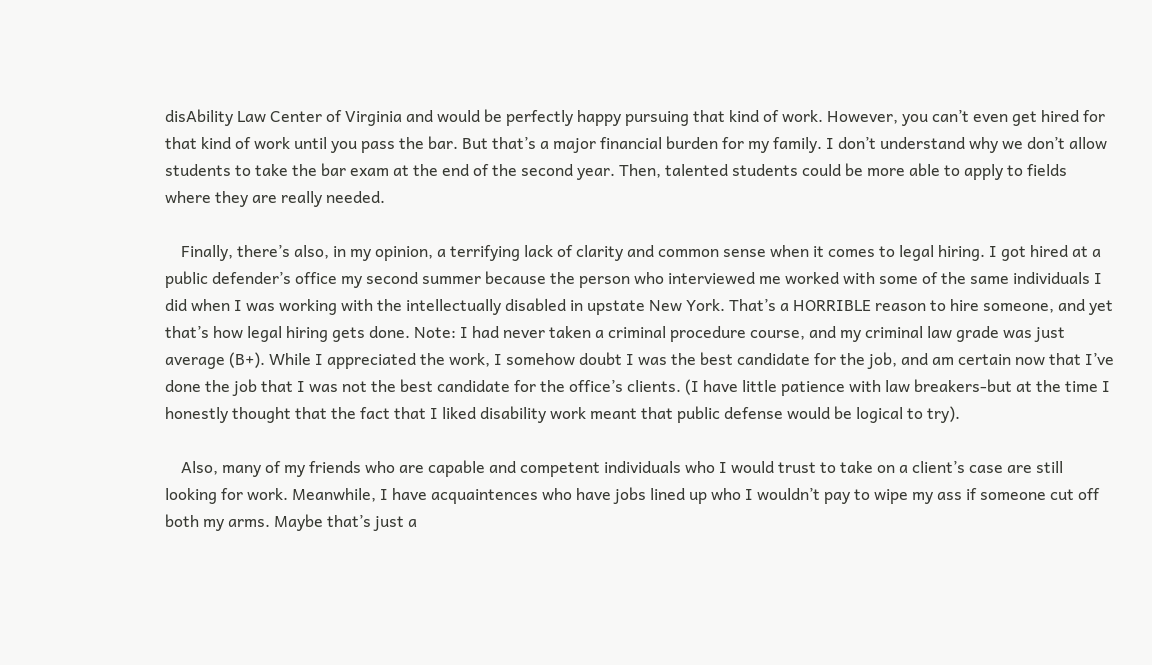disAbility Law Center of Virginia and would be perfectly happy pursuing that kind of work. However, you can’t even get hired for that kind of work until you pass the bar. But that’s a major financial burden for my family. I don’t understand why we don’t allow students to take the bar exam at the end of the second year. Then, talented students could be more able to apply to fields where they are really needed.

    Finally, there’s also, in my opinion, a terrifying lack of clarity and common sense when it comes to legal hiring. I got hired at a public defender’s office my second summer because the person who interviewed me worked with some of the same individuals I did when I was working with the intellectually disabled in upstate New York. That’s a HORRIBLE reason to hire someone, and yet that’s how legal hiring gets done. Note: I had never taken a criminal procedure course, and my criminal law grade was just average (B+). While I appreciated the work, I somehow doubt I was the best candidate for the job, and am certain now that I’ve done the job that I was not the best candidate for the office’s clients. (I have little patience with law breakers-but at the time I honestly thought that the fact that I liked disability work meant that public defense would be logical to try).

    Also, many of my friends who are capable and competent individuals who I would trust to take on a client’s case are still looking for work. Meanwhile, I have acquaintences who have jobs lined up who I wouldn’t pay to wipe my ass if someone cut off both my arms. Maybe that’s just a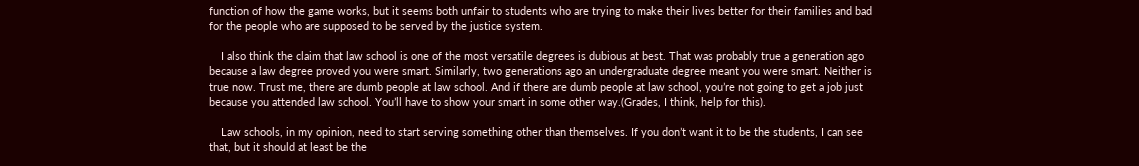function of how the game works, but it seems both unfair to students who are trying to make their lives better for their families and bad for the people who are supposed to be served by the justice system.

    I also think the claim that law school is one of the most versatile degrees is dubious at best. That was probably true a generation ago because a law degree proved you were smart. Similarly, two generations ago an undergraduate degree meant you were smart. Neither is true now. Trust me, there are dumb people at law school. And if there are dumb people at law school, you’re not going to get a job just because you attended law school. You’ll have to show your smart in some other way.(Grades, I think, help for this).

    Law schools, in my opinion, need to start serving something other than themselves. If you don’t want it to be the students, I can see that, but it should at least be the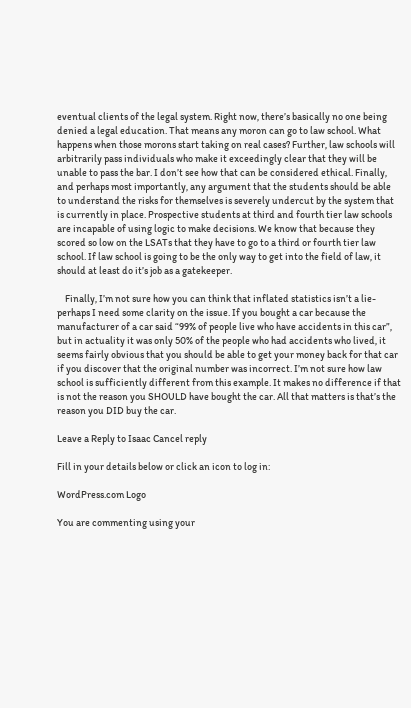eventual clients of the legal system. Right now, there’s basically no one being denied a legal education. That means any moron can go to law school. What happens when those morons start taking on real cases? Further, law schools will arbitrarily pass individuals who make it exceedingly clear that they will be unable to pass the bar. I don’t see how that can be considered ethical. Finally, and perhaps most importantly, any argument that the students should be able to understand the risks for themselves is severely undercut by the system that is currently in place. Prospective students at third and fourth tier law schools are incapable of using logic to make decisions. We know that because they scored so low on the LSATs that they have to go to a third or fourth tier law school. If law school is going to be the only way to get into the field of law, it should at least do it’s job as a gatekeeper.

    Finally, I’m not sure how you can think that inflated statistics isn’t a lie-perhaps I need some clarity on the issue. If you bought a car because the manufacturer of a car said “99% of people live who have accidents in this car”, but in actuality it was only 50% of the people who had accidents who lived, it seems fairly obvious that you should be able to get your money back for that car if you discover that the original number was incorrect. I’m not sure how law school is sufficiently different from this example. It makes no difference if that is not the reason you SHOULD have bought the car. All that matters is that’s the reason you DID buy the car.

Leave a Reply to Isaac Cancel reply

Fill in your details below or click an icon to log in:

WordPress.com Logo

You are commenting using your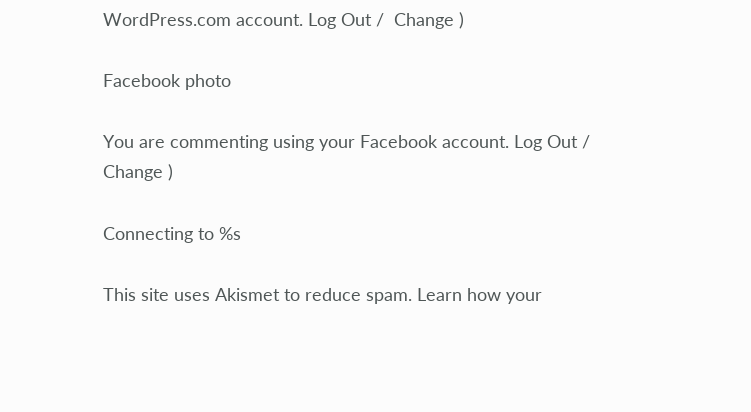WordPress.com account. Log Out /  Change )

Facebook photo

You are commenting using your Facebook account. Log Out /  Change )

Connecting to %s

This site uses Akismet to reduce spam. Learn how your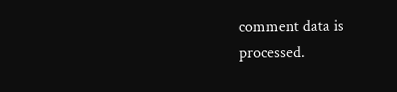comment data is processed.